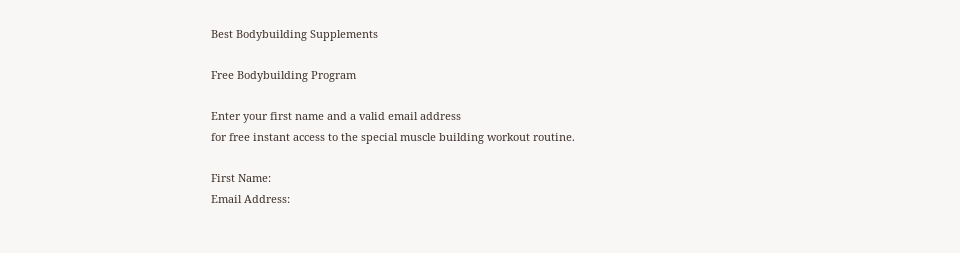Best Bodybuilding Supplements

Free Bodybuilding Program

Enter your first name and a valid email address
for free instant access to the special muscle building workout routine.

First Name:
Email Address: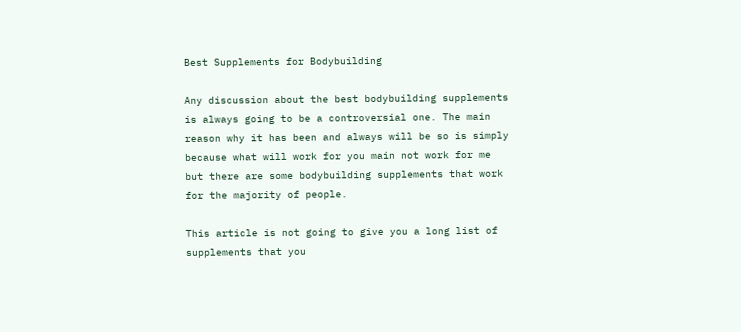Best Supplements for Bodybuilding

Any discussion about the best bodybuilding supplements is always going to be a controversial one. The main reason why it has been and always will be so is simply because what will work for you main not work for me but there are some bodybuilding supplements that work for the majority of people.

This article is not going to give you a long list of supplements that you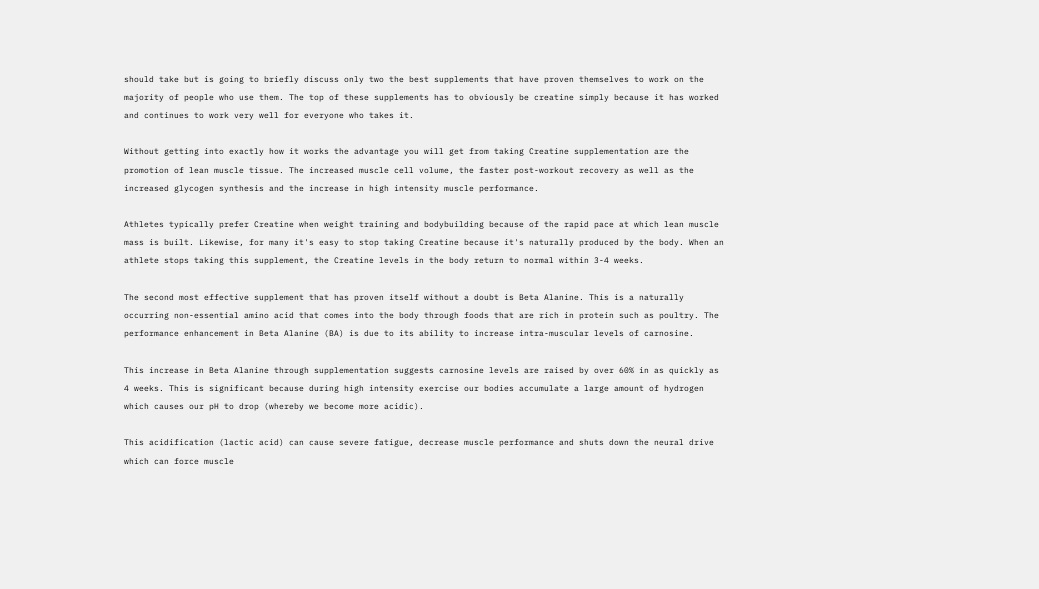should take but is going to briefly discuss only two the best supplements that have proven themselves to work on the majority of people who use them. The top of these supplements has to obviously be creatine simply because it has worked and continues to work very well for everyone who takes it.

Without getting into exactly how it works the advantage you will get from taking Creatine supplementation are the promotion of lean muscle tissue. The increased muscle cell volume, the faster post-workout recovery as well as the increased glycogen synthesis and the increase in high intensity muscle performance.

Athletes typically prefer Creatine when weight training and bodybuilding because of the rapid pace at which lean muscle mass is built. Likewise, for many it's easy to stop taking Creatine because it's naturally produced by the body. When an athlete stops taking this supplement, the Creatine levels in the body return to normal within 3-4 weeks.

The second most effective supplement that has proven itself without a doubt is Beta Alanine. This is a naturally occurring non-essential amino acid that comes into the body through foods that are rich in protein such as poultry. The performance enhancement in Beta Alanine (BA) is due to its ability to increase intra-muscular levels of carnosine.

This increase in Beta Alanine through supplementation suggests carnosine levels are raised by over 60% in as quickly as 4 weeks. This is significant because during high intensity exercise our bodies accumulate a large amount of hydrogen which causes our pH to drop (whereby we become more acidic).

This acidification (lactic acid) can cause severe fatigue, decrease muscle performance and shuts down the neural drive which can force muscle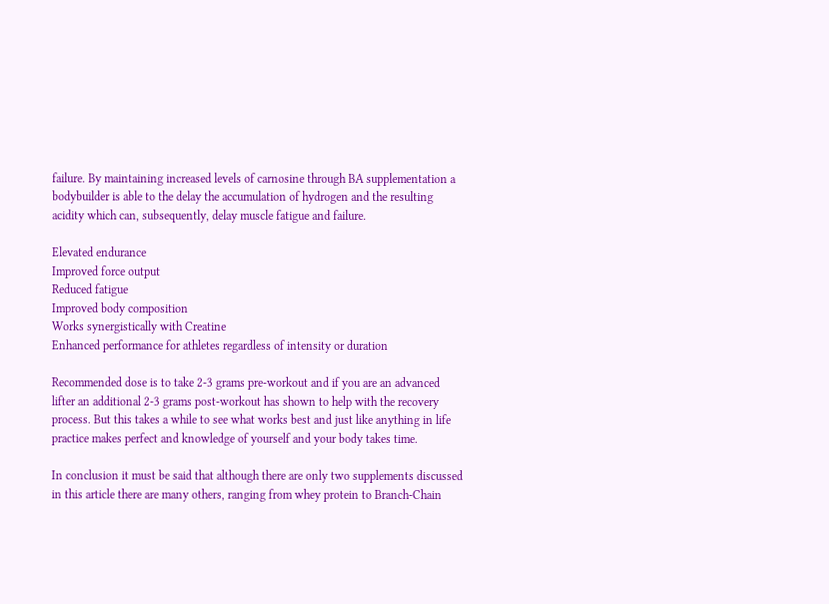failure. By maintaining increased levels of carnosine through BA supplementation a bodybuilder is able to the delay the accumulation of hydrogen and the resulting acidity which can, subsequently, delay muscle fatigue and failure.

Elevated endurance
Improved force output
Reduced fatigue
Improved body composition
Works synergistically with Creatine
Enhanced performance for athletes regardless of intensity or duration

Recommended dose is to take 2-3 grams pre-workout and if you are an advanced lifter an additional 2-3 grams post-workout has shown to help with the recovery process. But this takes a while to see what works best and just like anything in life practice makes perfect and knowledge of yourself and your body takes time.

In conclusion it must be said that although there are only two supplements discussed in this article there are many others, ranging from whey protein to Branch-Chain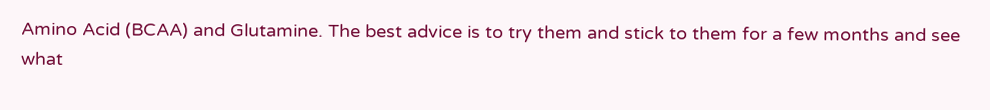Amino Acid (BCAA) and Glutamine. The best advice is to try them and stick to them for a few months and see what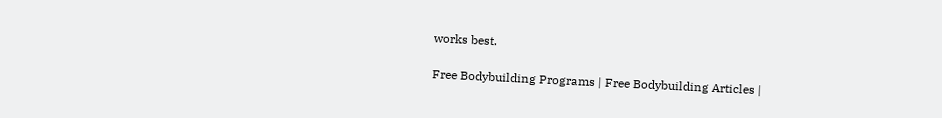works best.

Free Bodybuilding Programs | Free Bodybuilding Articles |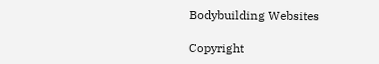Bodybuilding Websites

Copyright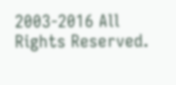2003-2016 All Rights Reserved.